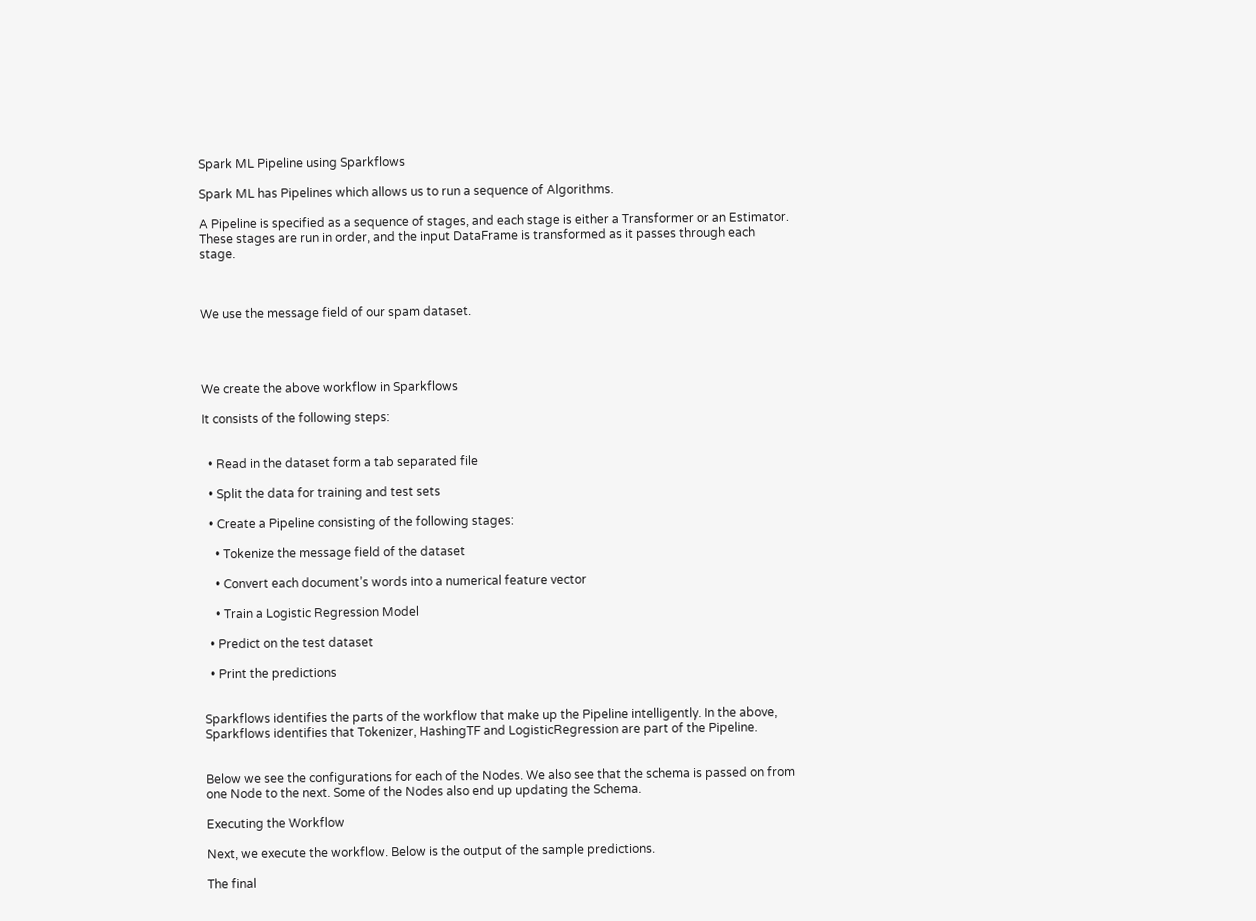Spark ML Pipeline using Sparkflows

Spark ML has Pipelines which allows us to run a sequence of Algorithms.

A Pipeline is specified as a sequence of stages, and each stage is either a Transformer or an Estimator. These stages are run in order, and the input DataFrame is transformed as it passes through each stage.



We use the message field of our spam dataset.




We create the above workflow in Sparkflows

It consists of the following steps:


  • Read in the dataset form a tab separated file

  • Split the data for training and test sets

  • Create a Pipeline consisting of the following stages:

    • Tokenize the message field of the dataset

    • Convert each document’s words into a numerical feature vector

    • Train a Logistic Regression Model

  • Predict on the test dataset

  • Print the predictions


Sparkflows identifies the parts of the workflow that make up the Pipeline intelligently. In the above, Sparkflows identifies that Tokenizer, HashingTF and LogisticRegression are part of the Pipeline.


Below we see the configurations for each of the Nodes. We also see that the schema is passed on from one Node to the next. Some of the Nodes also end up updating the Schema.

Executing the Workflow

Next, we execute the workflow. Below is the output of the sample predictions.

The final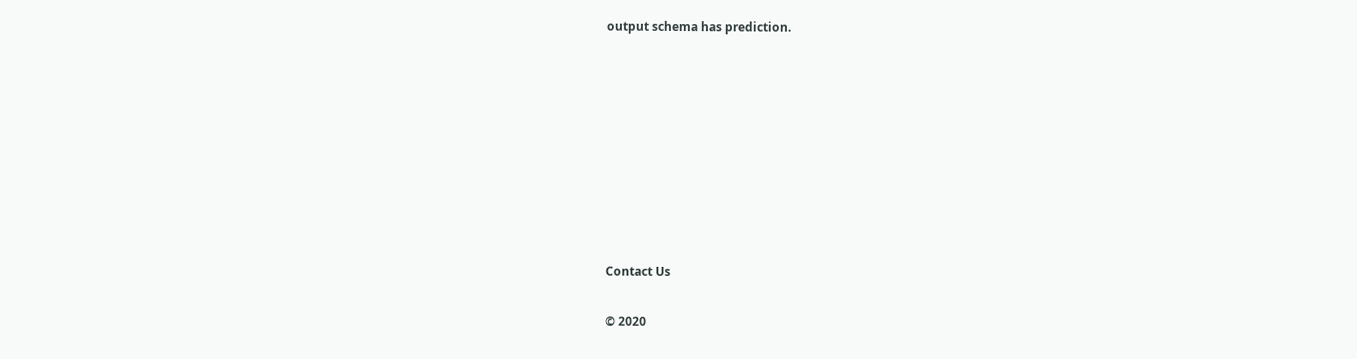output schema has prediction.









Contact Us

© 2020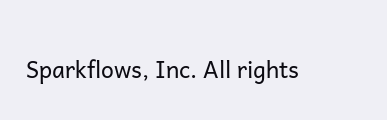Sparkflows, Inc. All rights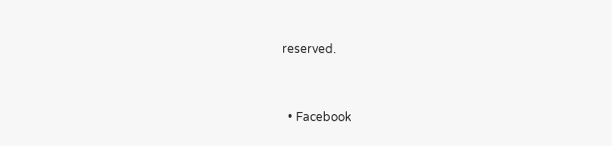reserved.


  • Facebook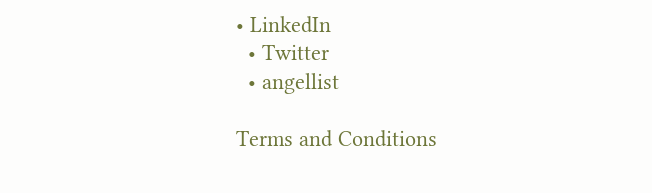• LinkedIn
  • Twitter
  • angellist

Terms and Conditions